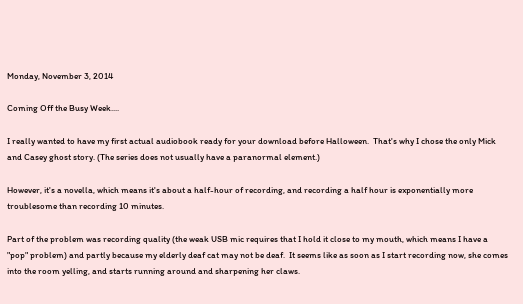Monday, November 3, 2014

Coming Off the Busy Week....

I really wanted to have my first actual audiobook ready for your download before Halloween.  That's why I chose the only Mick and Casey ghost story. (The series does not usually have a paranormal element.)

However, it's a novella, which means it's about a half-hour of recording, and recording a half hour is exponentially more troublesome than recording 10 minutes.

Part of the problem was recording quality (the weak USB mic requires that I hold it close to my mouth, which means I have a "pop" problem) and partly because my elderly deaf cat may not be deaf.  It seems like as soon as I start recording now, she comes into the room yelling, and starts running around and sharpening her claws.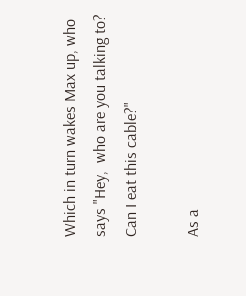Which in turn wakes Max up, who says "Hey,  who are you talking to?  Can I eat this cable?"

As a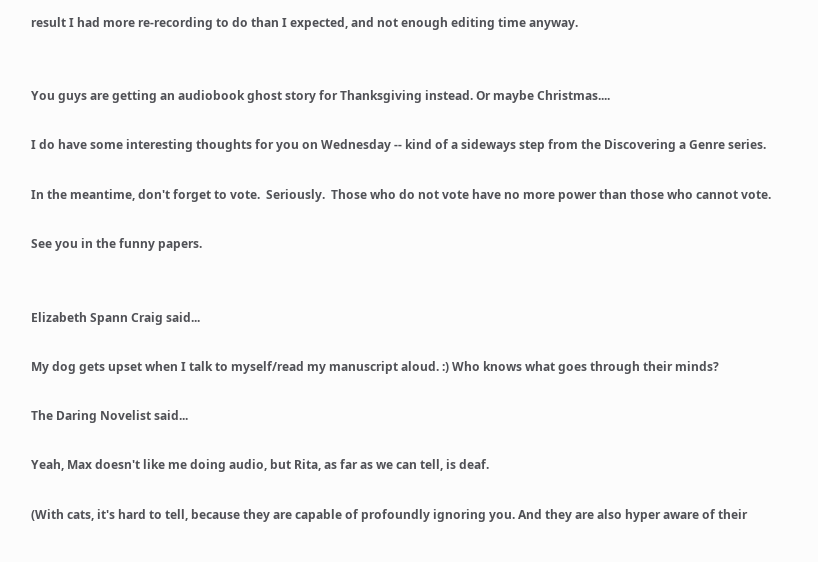result I had more re-recording to do than I expected, and not enough editing time anyway.


You guys are getting an audiobook ghost story for Thanksgiving instead. Or maybe Christmas....

I do have some interesting thoughts for you on Wednesday -- kind of a sideways step from the Discovering a Genre series.

In the meantime, don't forget to vote.  Seriously.  Those who do not vote have no more power than those who cannot vote.

See you in the funny papers.


Elizabeth Spann Craig said...

My dog gets upset when I talk to myself/read my manuscript aloud. :) Who knows what goes through their minds?

The Daring Novelist said...

Yeah, Max doesn't like me doing audio, but Rita, as far as we can tell, is deaf.

(With cats, it's hard to tell, because they are capable of profoundly ignoring you. And they are also hyper aware of their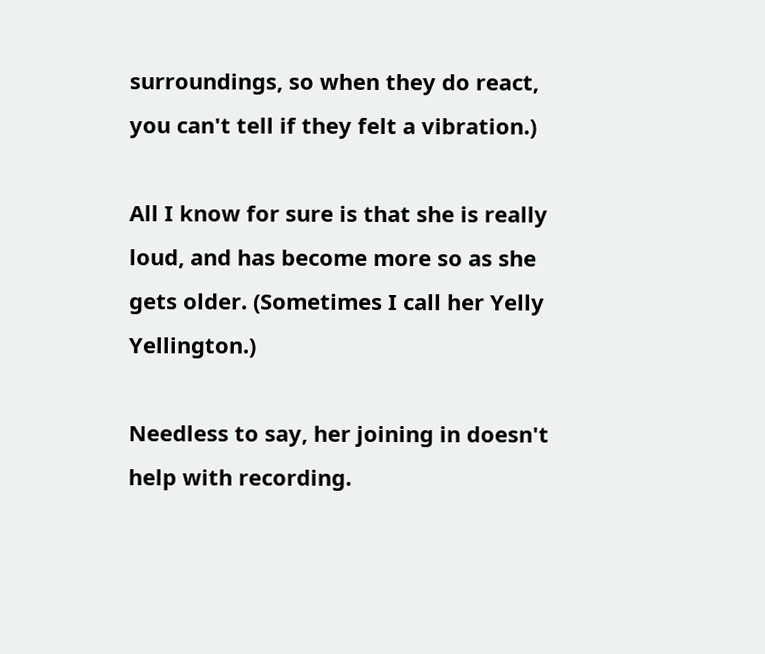surroundings, so when they do react, you can't tell if they felt a vibration.)

All I know for sure is that she is really loud, and has become more so as she gets older. (Sometimes I call her Yelly Yellington.)

Needless to say, her joining in doesn't help with recording.